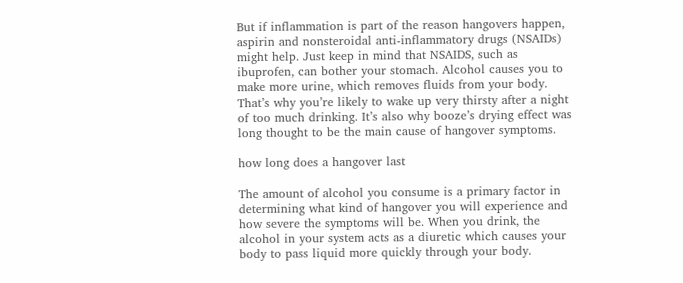But if inflammation is part of the reason hangovers happen, aspirin and nonsteroidal anti-inflammatory drugs (NSAIDs) might help. Just keep in mind that NSAIDS, such as ibuprofen, can bother your stomach. Alcohol causes you to make more urine, which removes fluids from your body. That’s why you’re likely to wake up very thirsty after a night of too much drinking. It’s also why booze’s drying effect was long thought to be the main cause of hangover symptoms.

how long does a hangover last

The amount of alcohol you consume is a primary factor in determining what kind of hangover you will experience and how severe the symptoms will be. When you drink, the alcohol in your system acts as a diuretic which causes your body to pass liquid more quickly through your body.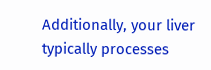Additionally, your liver typically processes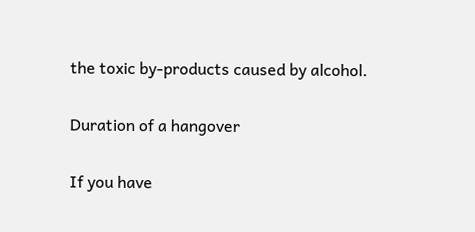the toxic by-products caused by alcohol.

Duration of a hangover

If you have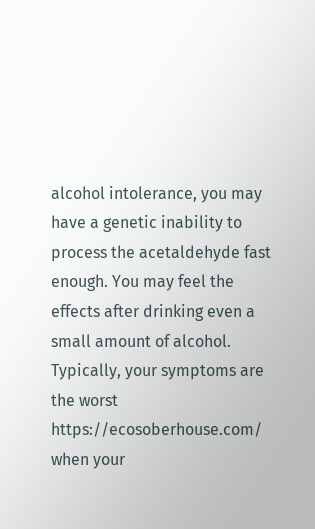alcohol intolerance, you may have a genetic inability to process the acetaldehyde fast enough. You may feel the effects after drinking even a small amount of alcohol. Typically, your symptoms are the worst https://ecosoberhouse.com/ when your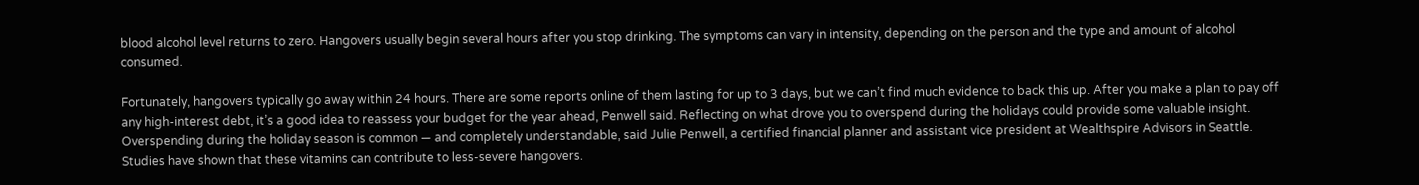blood alcohol level returns to zero. Hangovers usually begin several hours after you stop drinking. The symptoms can vary in intensity, depending on the person and the type and amount of alcohol consumed.

Fortunately, hangovers typically go away within 24 hours. There are some reports online of them lasting for up to 3 days, but we can’t find much evidence to back this up. After you make a plan to pay off any high-interest debt, it’s a good idea to reassess your budget for the year ahead, Penwell said. Reflecting on what drove you to overspend during the holidays could provide some valuable insight. Overspending during the holiday season is common — and completely understandable, said Julie Penwell, a certified financial planner and assistant vice president at Wealthspire Advisors in Seattle. Studies have shown that these vitamins can contribute to less-severe hangovers.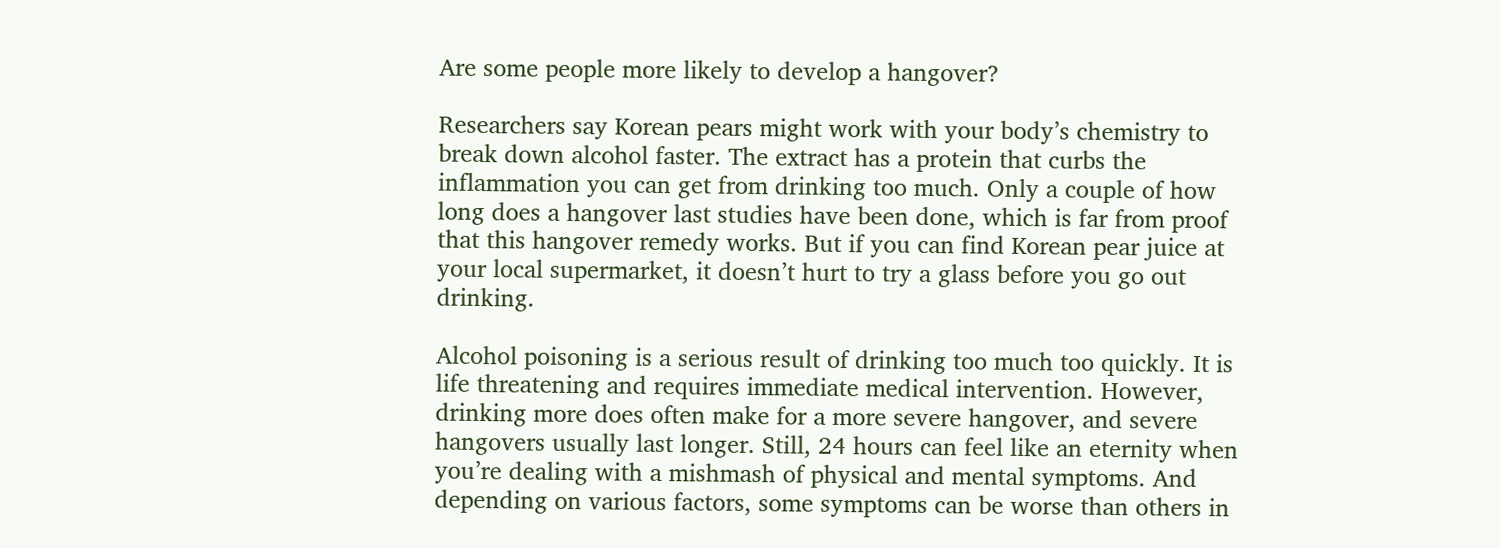Are some people more likely to develop a hangover?

Researchers say Korean pears might work with your body’s chemistry to break down alcohol faster. The extract has a protein that curbs the inflammation you can get from drinking too much. Only a couple of how long does a hangover last studies have been done, which is far from proof that this hangover remedy works. But if you can find Korean pear juice at your local supermarket, it doesn’t hurt to try a glass before you go out drinking.

Alcohol poisoning is a serious result of drinking too much too quickly. It is life threatening and requires immediate medical intervention. However, drinking more does often make for a more severe hangover, and severe hangovers usually last longer. Still, 24 hours can feel like an eternity when you’re dealing with a mishmash of physical and mental symptoms. And depending on various factors, some symptoms can be worse than others in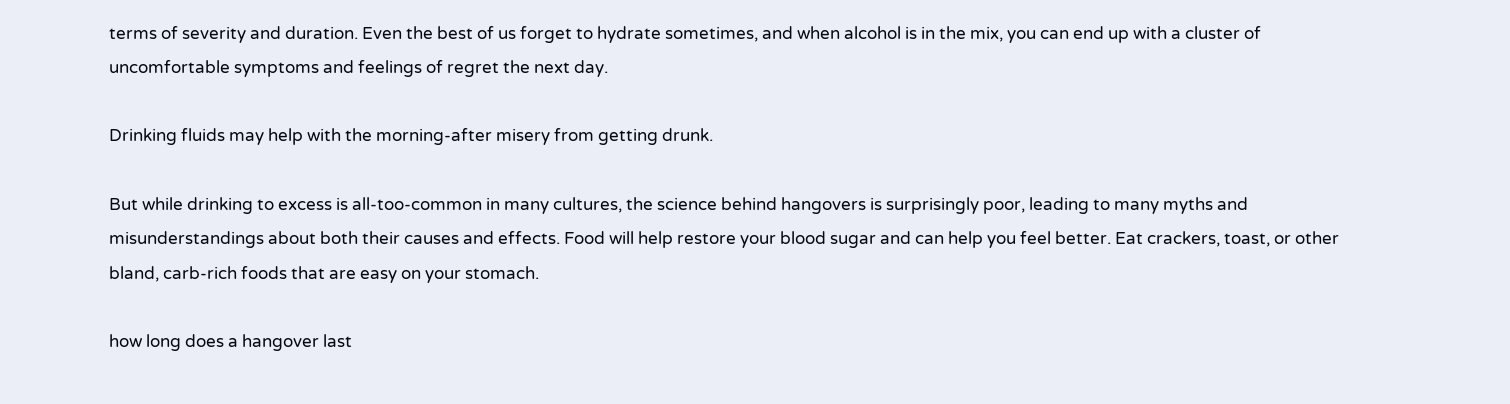terms of severity and duration. Even the best of us forget to hydrate sometimes, and when alcohol is in the mix, you can end up with a cluster of uncomfortable symptoms and feelings of regret the next day.

Drinking fluids may help with the morning-after misery from getting drunk.

But while drinking to excess is all-too-common in many cultures, the science behind hangovers is surprisingly poor, leading to many myths and misunderstandings about both their causes and effects. Food will help restore your blood sugar and can help you feel better. Eat crackers, toast, or other bland, carb-rich foods that are easy on your stomach.

how long does a hangover last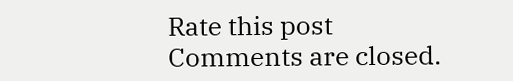Rate this post
Comments are closed.